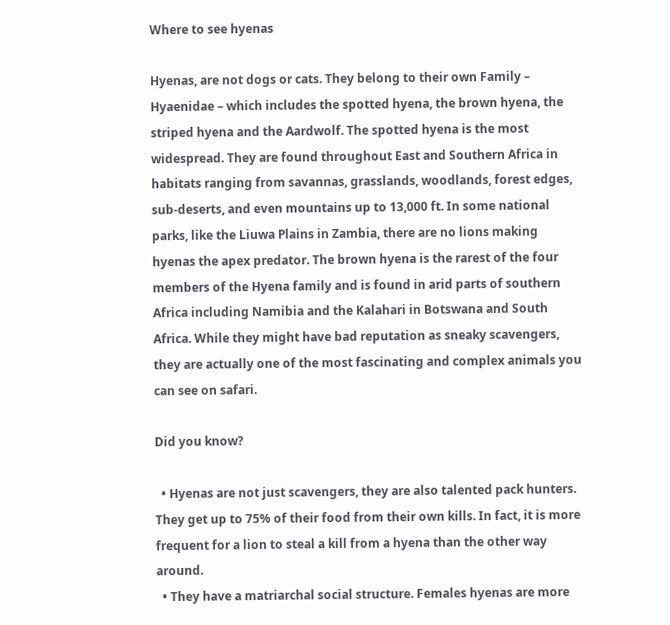Where to see hyenas

Hyenas, are not dogs or cats. They belong to their own Family – Hyaenidae – which includes the spotted hyena, the brown hyena, the striped hyena and the Aardwolf. The spotted hyena is the most widespread. They are found throughout East and Southern Africa in habitats ranging from savannas, grasslands, woodlands, forest edges, sub-deserts, and even mountains up to 13,000 ft. In some national parks, like the Liuwa Plains in Zambia, there are no lions making hyenas the apex predator. The brown hyena is the rarest of the four members of the Hyena family and is found in arid parts of southern Africa including Namibia and the Kalahari in Botswana and South Africa. While they might have bad reputation as sneaky scavengers, they are actually one of the most fascinating and complex animals you can see on safari.

Did you know?

  • Hyenas are not just scavengers, they are also talented pack hunters. They get up to 75% of their food from their own kills. In fact, it is more frequent for a lion to steal a kill from a hyena than the other way around.
  • They have a matriarchal social structure. Females hyenas are more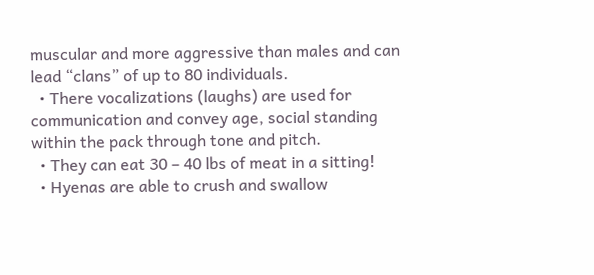muscular and more aggressive than males and can lead “clans” of up to 80 individuals.
  • There vocalizations (laughs) are used for communication and convey age, social standing within the pack through tone and pitch.
  • They can eat 30 – 40 lbs of meat in a sitting!
  • Hyenas are able to crush and swallow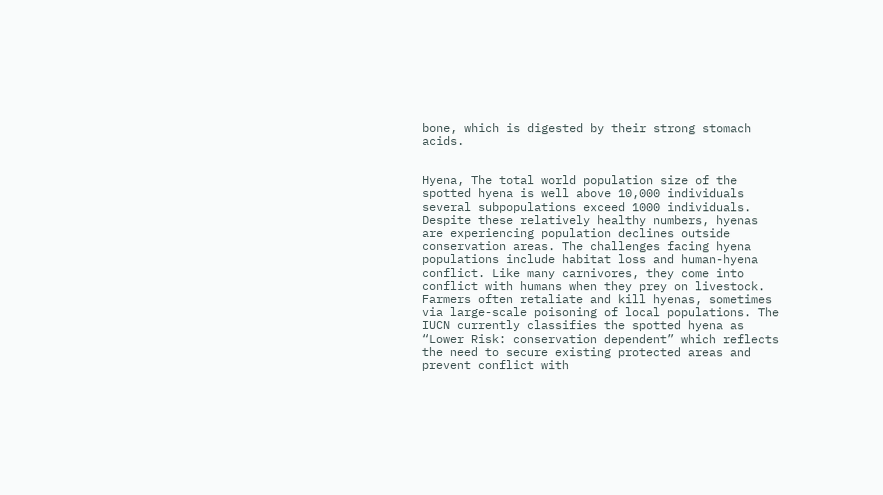bone, which is digested by their strong stomach acids.


Hyena, The total world population size of the spotted hyena is well above 10,000 individuals several subpopulations exceed 1000 individuals. Despite these relatively healthy numbers, hyenas are experiencing population declines outside conservation areas. The challenges facing hyena populations include habitat loss and human-hyena conflict. Like many carnivores, they come into conflict with humans when they prey on livestock. Farmers often retaliate and kill hyenas, sometimes via large-scale poisoning of local populations. The IUCN currently classifies the spotted hyena as “Lower Risk: conservation dependent” which reflects the need to secure existing protected areas and prevent conflict with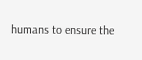humans to ensure the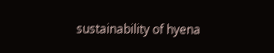sustainability of hyena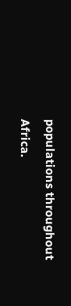populations throughout Africa.